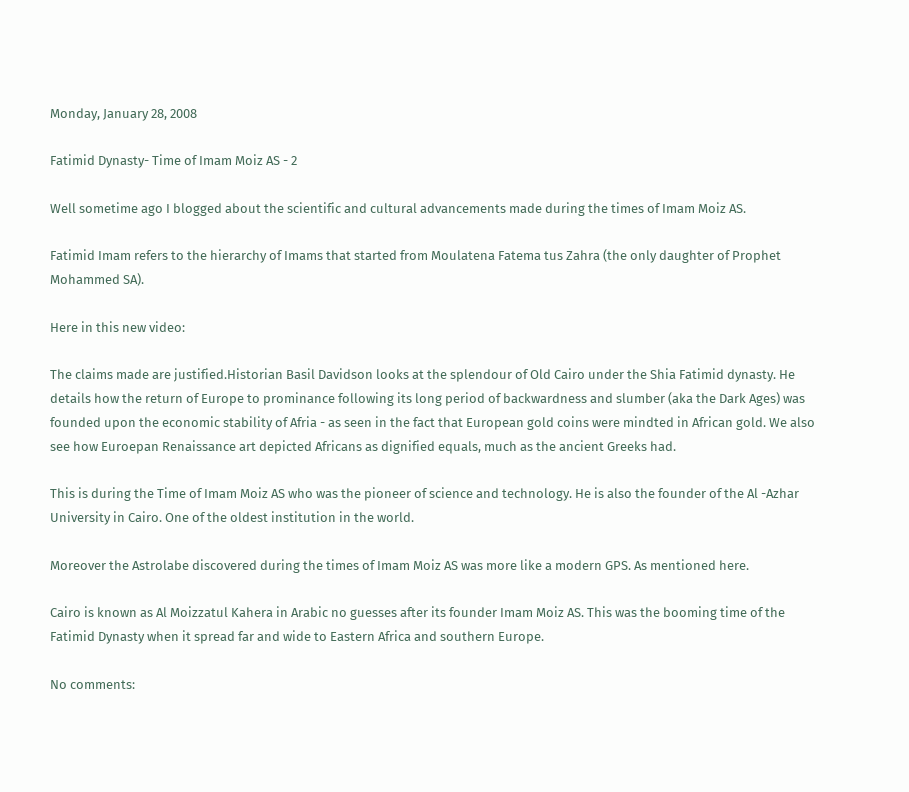Monday, January 28, 2008

Fatimid Dynasty- Time of Imam Moiz AS - 2

Well sometime ago I blogged about the scientific and cultural advancements made during the times of Imam Moiz AS.

Fatimid Imam refers to the hierarchy of Imams that started from Moulatena Fatema tus Zahra (the only daughter of Prophet Mohammed SA).

Here in this new video:

The claims made are justified.Historian Basil Davidson looks at the splendour of Old Cairo under the Shia Fatimid dynasty. He details how the return of Europe to prominance following its long period of backwardness and slumber (aka the Dark Ages) was founded upon the economic stability of Afria - as seen in the fact that European gold coins were mindted in African gold. We also see how Euroepan Renaissance art depicted Africans as dignified equals, much as the ancient Greeks had.

This is during the Time of Imam Moiz AS who was the pioneer of science and technology. He is also the founder of the Al -Azhar University in Cairo. One of the oldest institution in the world.

Moreover the Astrolabe discovered during the times of Imam Moiz AS was more like a modern GPS. As mentioned here.

Cairo is known as Al Moizzatul Kahera in Arabic no guesses after its founder Imam Moiz AS. This was the booming time of the Fatimid Dynasty when it spread far and wide to Eastern Africa and southern Europe.

No comments: